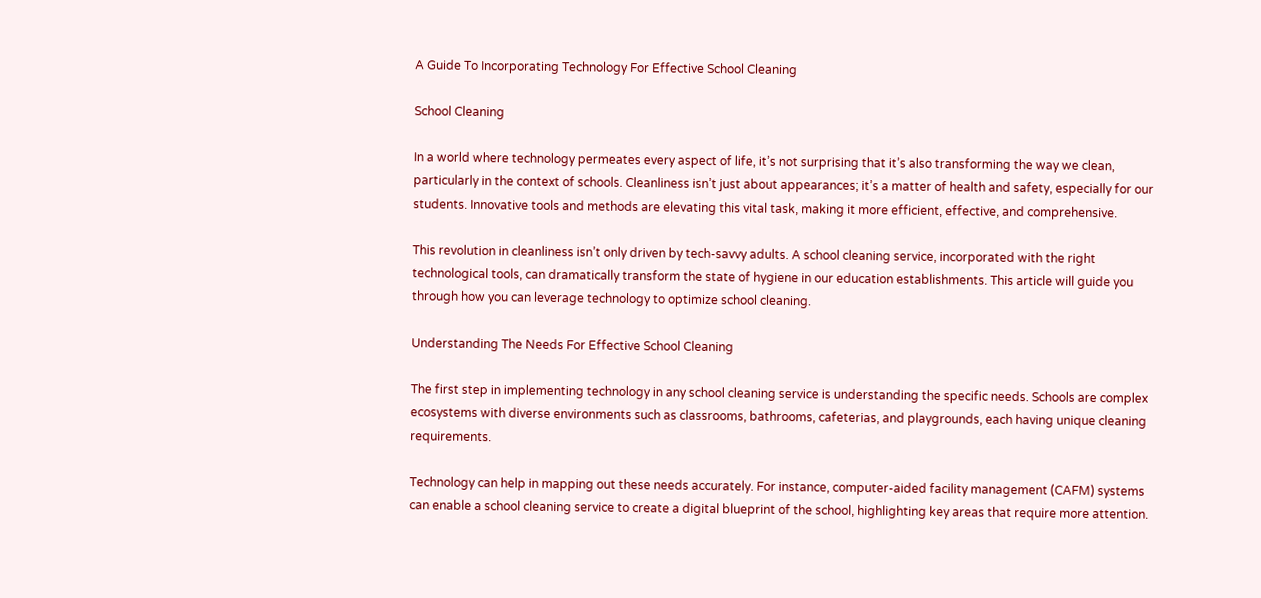A Guide To Incorporating Technology For Effective School Cleaning

School Cleaning

In a world where technology permeates every aspect of life, it’s not surprising that it’s also transforming the way we clean, particularly in the context of schools. Cleanliness isn’t just about appearances; it’s a matter of health and safety, especially for our students. Innovative tools and methods are elevating this vital task, making it more efficient, effective, and comprehensive.

This revolution in cleanliness isn’t only driven by tech-savvy adults. A school cleaning service, incorporated with the right technological tools, can dramatically transform the state of hygiene in our education establishments. This article will guide you through how you can leverage technology to optimize school cleaning.

Understanding The Needs For Effective School Cleaning

The first step in implementing technology in any school cleaning service is understanding the specific needs. Schools are complex ecosystems with diverse environments such as classrooms, bathrooms, cafeterias, and playgrounds, each having unique cleaning requirements.

Technology can help in mapping out these needs accurately. For instance, computer-aided facility management (CAFM) systems can enable a school cleaning service to create a digital blueprint of the school, highlighting key areas that require more attention.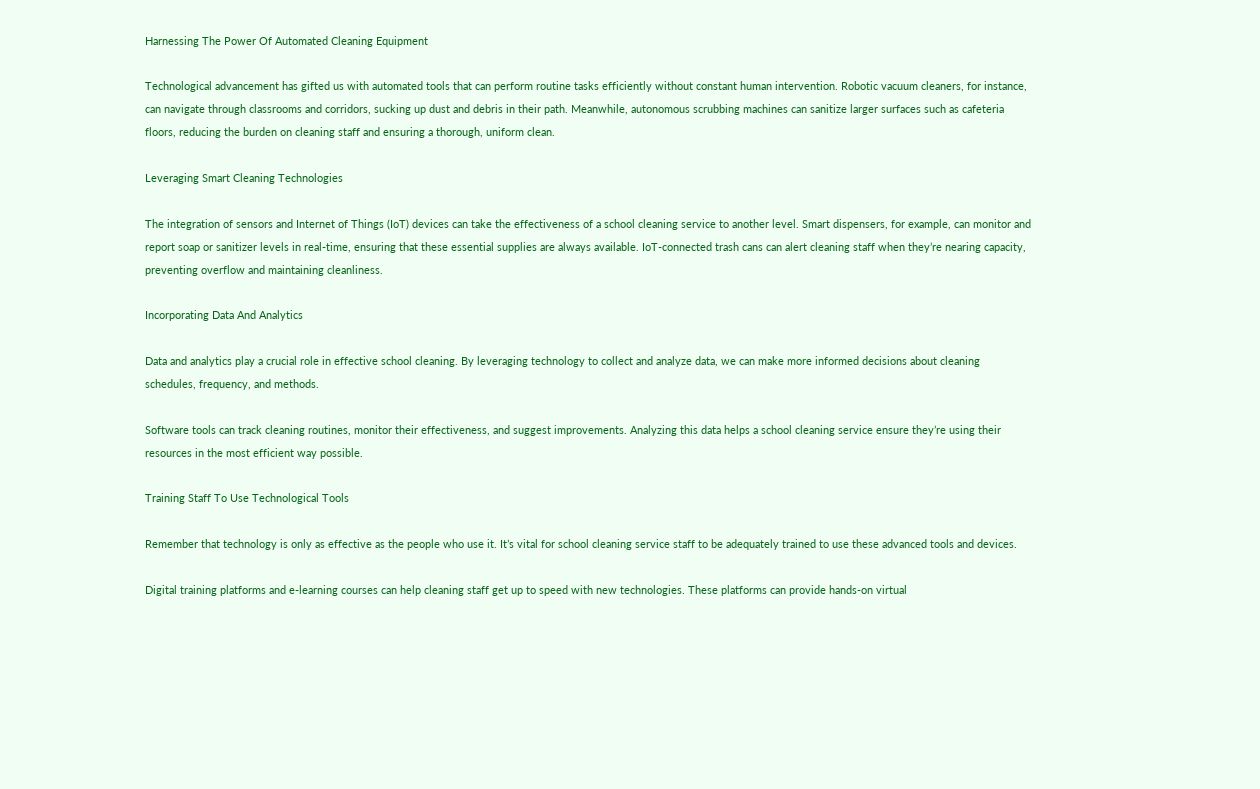Harnessing The Power Of Automated Cleaning Equipment

Technological advancement has gifted us with automated tools that can perform routine tasks efficiently without constant human intervention. Robotic vacuum cleaners, for instance, can navigate through classrooms and corridors, sucking up dust and debris in their path. Meanwhile, autonomous scrubbing machines can sanitize larger surfaces such as cafeteria floors, reducing the burden on cleaning staff and ensuring a thorough, uniform clean.

Leveraging Smart Cleaning Technologies

The integration of sensors and Internet of Things (IoT) devices can take the effectiveness of a school cleaning service to another level. Smart dispensers, for example, can monitor and report soap or sanitizer levels in real-time, ensuring that these essential supplies are always available. IoT-connected trash cans can alert cleaning staff when they’re nearing capacity, preventing overflow and maintaining cleanliness.

Incorporating Data And Analytics

Data and analytics play a crucial role in effective school cleaning. By leveraging technology to collect and analyze data, we can make more informed decisions about cleaning schedules, frequency, and methods.

Software tools can track cleaning routines, monitor their effectiveness, and suggest improvements. Analyzing this data helps a school cleaning service ensure they’re using their resources in the most efficient way possible.

Training Staff To Use Technological Tools

Remember that technology is only as effective as the people who use it. It’s vital for school cleaning service staff to be adequately trained to use these advanced tools and devices.

Digital training platforms and e-learning courses can help cleaning staff get up to speed with new technologies. These platforms can provide hands-on virtual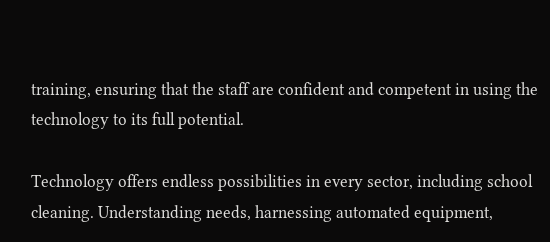training, ensuring that the staff are confident and competent in using the technology to its full potential.

Technology offers endless possibilities in every sector, including school cleaning. Understanding needs, harnessing automated equipment,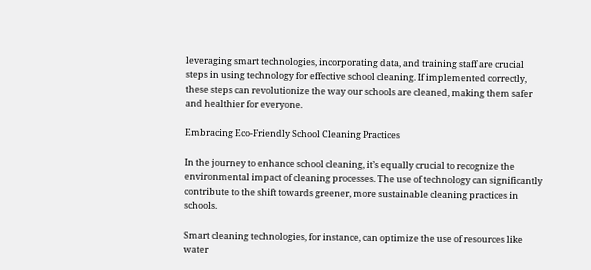leveraging smart technologies, incorporating data, and training staff are crucial steps in using technology for effective school cleaning. If implemented correctly, these steps can revolutionize the way our schools are cleaned, making them safer and healthier for everyone.

Embracing Eco-Friendly School Cleaning Practices

In the journey to enhance school cleaning, it’s equally crucial to recognize the environmental impact of cleaning processes. The use of technology can significantly contribute to the shift towards greener, more sustainable cleaning practices in schools.

Smart cleaning technologies, for instance, can optimize the use of resources like water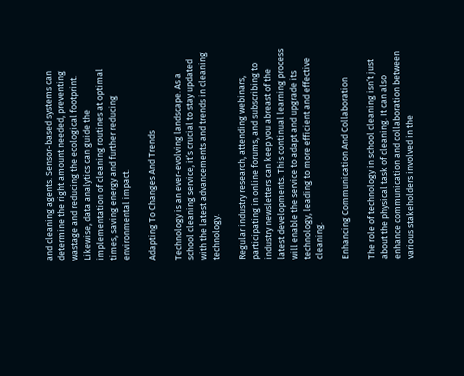and cleaning agents. Sensor-based systems can determine the right amount needed, preventing wastage and reducing the ecological footprint. Likewise, data analytics can guide the implementation of cleaning routines at optimal times, saving energy and further reducing environmental impact.

Adapting To Changes And Trends

Technology is an ever-evolving landscape. As a school cleaning service, it’s crucial to stay updated with the latest advancements and trends in cleaning technology.

Regular industry research, attending webinars, participating in online forums, and subscribing to industry newsletters can keep you abreast of the latest developments. This continual learning process will enable the service to adapt and upgrade its technology, leading to more efficient and effective cleaning.

Enhancing Communication And Collaboration

The role of technology in school cleaning isn’t just about the physical task of cleaning. It can also enhance communication and collaboration between various stakeholders involved in the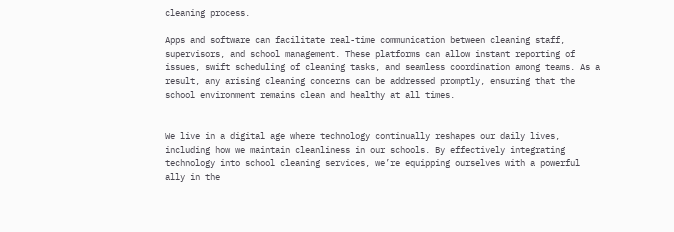cleaning process.

Apps and software can facilitate real-time communication between cleaning staff, supervisors, and school management. These platforms can allow instant reporting of issues, swift scheduling of cleaning tasks, and seamless coordination among teams. As a result, any arising cleaning concerns can be addressed promptly, ensuring that the school environment remains clean and healthy at all times.


We live in a digital age where technology continually reshapes our daily lives, including how we maintain cleanliness in our schools. By effectively integrating technology into school cleaning services, we’re equipping ourselves with a powerful ally in the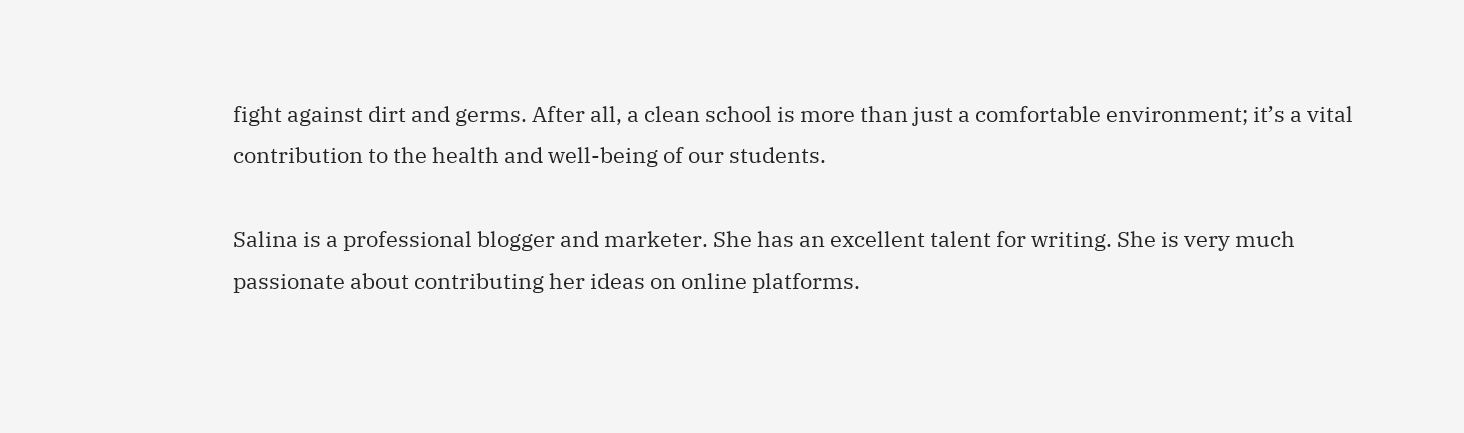fight against dirt and germs. After all, a clean school is more than just a comfortable environment; it’s a vital contribution to the health and well-being of our students.

Salina is a professional blogger and marketer. She has an excellent talent for writing. She is very much passionate about contributing her ideas on online platforms.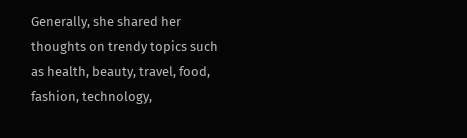Generally, she shared her thoughts on trendy topics such as health, beauty, travel, food, fashion, technology,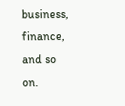business, finance, and so on.